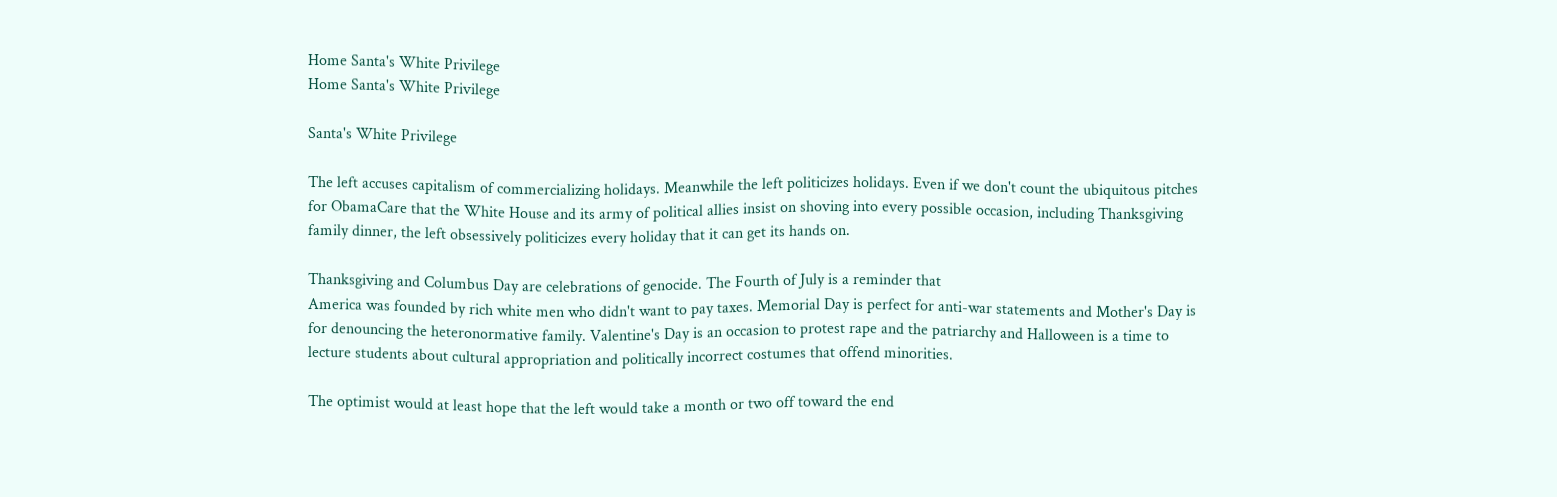Home Santa's White Privilege
Home Santa's White Privilege

Santa's White Privilege

The left accuses capitalism of commercializing holidays. Meanwhile the left politicizes holidays. Even if we don't count the ubiquitous pitches for ObamaCare that the White House and its army of political allies insist on shoving into every possible occasion, including Thanksgiving family dinner, the left obsessively politicizes every holiday that it can get its hands on.

Thanksgiving and Columbus Day are celebrations of genocide. The Fourth of July is a reminder that
America was founded by rich white men who didn't want to pay taxes. Memorial Day is perfect for anti-war statements and Mother's Day is for denouncing the heteronormative family. Valentine's Day is an occasion to protest rape and the patriarchy and Halloween is a time to lecture students about cultural appropriation and politically incorrect costumes that offend minorities.

The optimist would at least hope that the left would take a month or two off toward the end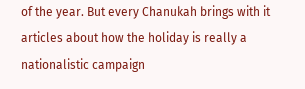of the year. But every Chanukah brings with it articles about how the holiday is really a nationalistic campaign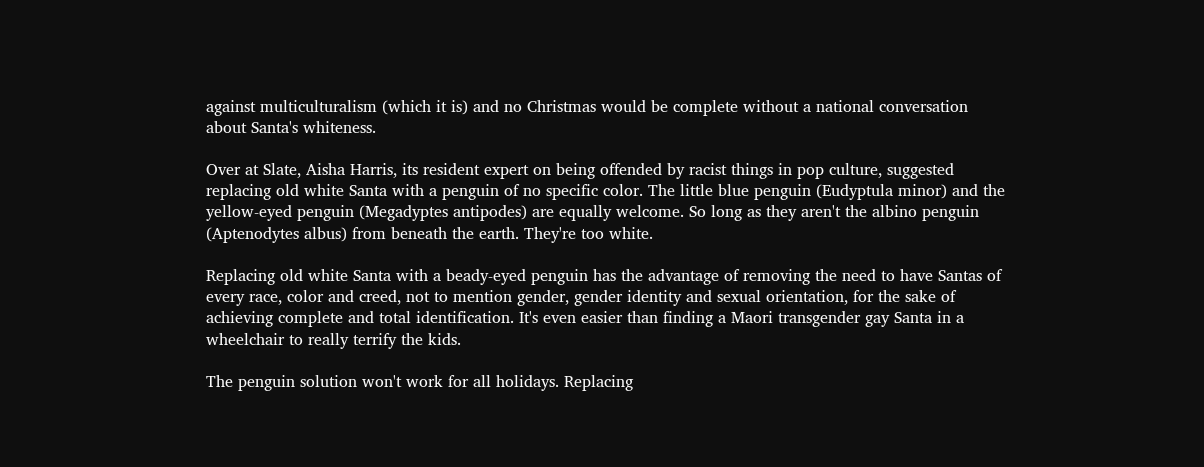against multiculturalism (which it is) and no Christmas would be complete without a national conversation about Santa's whiteness.

Over at Slate, Aisha Harris, its resident expert on being offended by racist things in pop culture, suggested replacing old white Santa with a penguin of no specific color. The little blue penguin (Eudyptula minor) and the yellow-eyed penguin (Megadyptes antipodes) are equally welcome. So long as they aren't the albino penguin (Aptenodytes albus) from beneath the earth. They're too white.

Replacing old white Santa with a beady-eyed penguin has the advantage of removing the need to have Santas of every race, color and creed, not to mention gender, gender identity and sexual orientation, for the sake of achieving complete and total identification. It's even easier than finding a Maori transgender gay Santa in a wheelchair to really terrify the kids.

The penguin solution won't work for all holidays. Replacing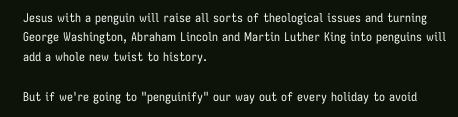Jesus with a penguin will raise all sorts of theological issues and turning George Washington, Abraham Lincoln and Martin Luther King into penguins will add a whole new twist to history.

But if we're going to "penguinify" our way out of every holiday to avoid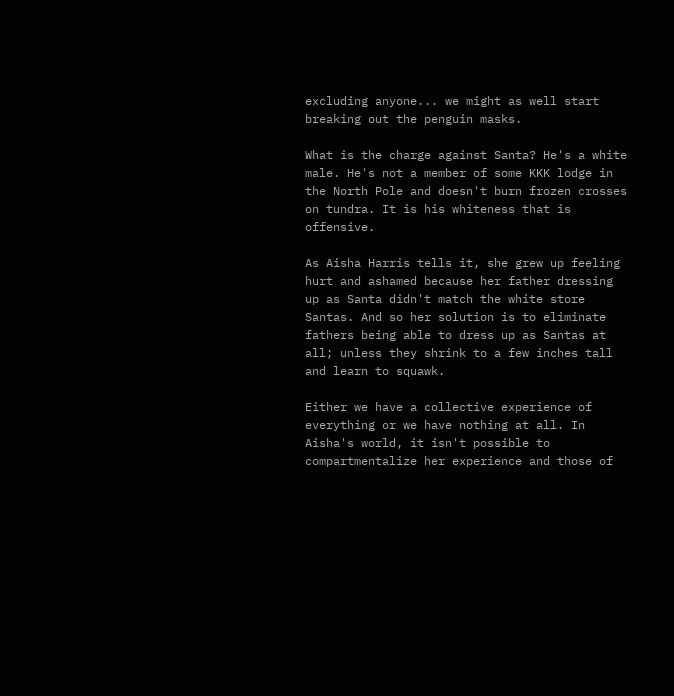excluding anyone... we might as well start breaking out the penguin masks.

What is the charge against Santa? He's a white male. He's not a member of some KKK lodge in the North Pole and doesn't burn frozen crosses on tundra. It is his whiteness that is offensive.

As Aisha Harris tells it, she grew up feeling hurt and ashamed because her father dressing up as Santa didn't match the white store Santas. And so her solution is to eliminate fathers being able to dress up as Santas at all; unless they shrink to a few inches tall and learn to squawk.

Either we have a collective experience of everything or we have nothing at all. In Aisha's world, it isn't possible to compartmentalize her experience and those of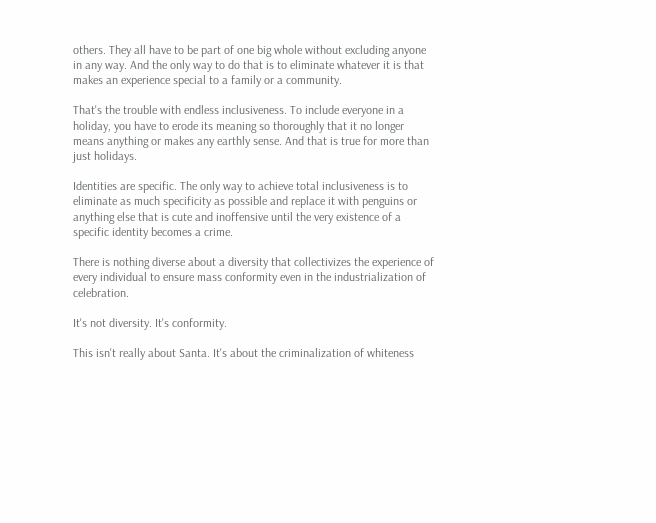others. They all have to be part of one big whole without excluding anyone in any way. And the only way to do that is to eliminate whatever it is that makes an experience special to a family or a community.

That's the trouble with endless inclusiveness. To include everyone in a holiday, you have to erode its meaning so thoroughly that it no longer means anything or makes any earthly sense. And that is true for more than just holidays.

Identities are specific. The only way to achieve total inclusiveness is to eliminate as much specificity as possible and replace it with penguins or anything else that is cute and inoffensive until the very existence of a specific identity becomes a crime.

There is nothing diverse about a diversity that collectivizes the experience of every individual to ensure mass conformity even in the industrialization of celebration.

It's not diversity. It's conformity.

This isn't really about Santa. It's about the criminalization of whiteness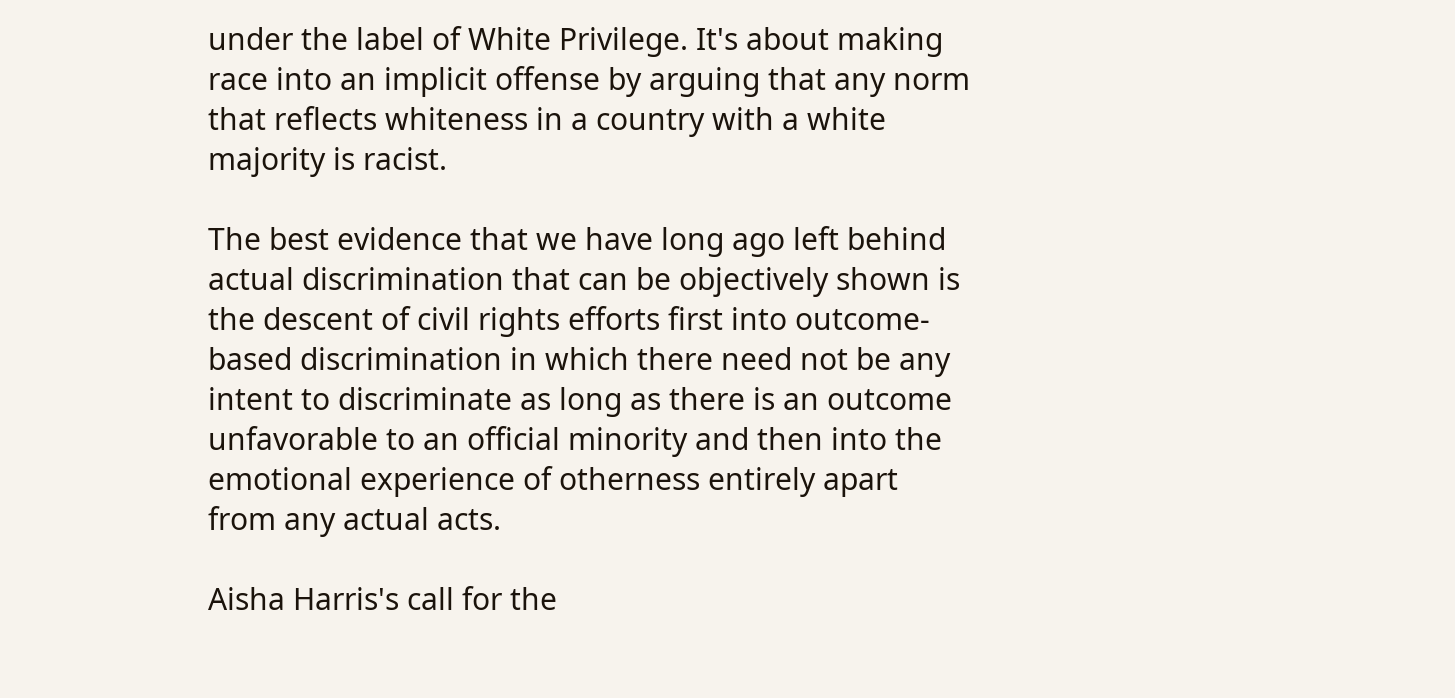under the label of White Privilege. It's about making race into an implicit offense by arguing that any norm that reflects whiteness in a country with a white majority is racist.

The best evidence that we have long ago left behind actual discrimination that can be objectively shown is the descent of civil rights efforts first into outcome-based discrimination in which there need not be any intent to discriminate as long as there is an outcome unfavorable to an official minority and then into the emotional experience of otherness entirely apart from any actual acts.

Aisha Harris's call for the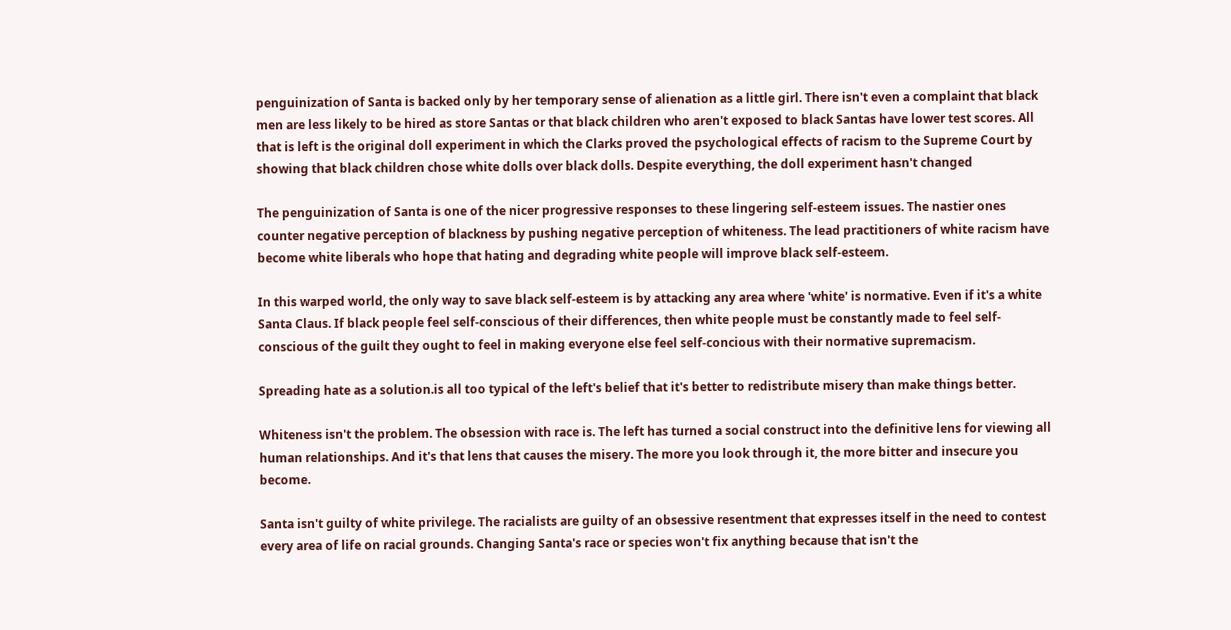penguinization of Santa is backed only by her temporary sense of alienation as a little girl. There isn't even a complaint that black men are less likely to be hired as store Santas or that black children who aren't exposed to black Santas have lower test scores. All that is left is the original doll experiment in which the Clarks proved the psychological effects of racism to the Supreme Court by showing that black children chose white dolls over black dolls. Despite everything, the doll experiment hasn't changed

The penguinization of Santa is one of the nicer progressive responses to these lingering self-esteem issues. The nastier ones counter negative perception of blackness by pushing negative perception of whiteness. The lead practitioners of white racism have become white liberals who hope that hating and degrading white people will improve black self-esteem.

In this warped world, the only way to save black self-esteem is by attacking any area where 'white' is normative. Even if it's a white Santa Claus. If black people feel self-conscious of their differences, then white people must be constantly made to feel self-conscious of the guilt they ought to feel in making everyone else feel self-concious with their normative supremacism.

Spreading hate as a solution.is all too typical of the left's belief that it's better to redistribute misery than make things better.

Whiteness isn't the problem. The obsession with race is. The left has turned a social construct into the definitive lens for viewing all human relationships. And it's that lens that causes the misery. The more you look through it, the more bitter and insecure you become.

Santa isn't guilty of white privilege. The racialists are guilty of an obsessive resentment that expresses itself in the need to contest every area of life on racial grounds. Changing Santa's race or species won't fix anything because that isn't the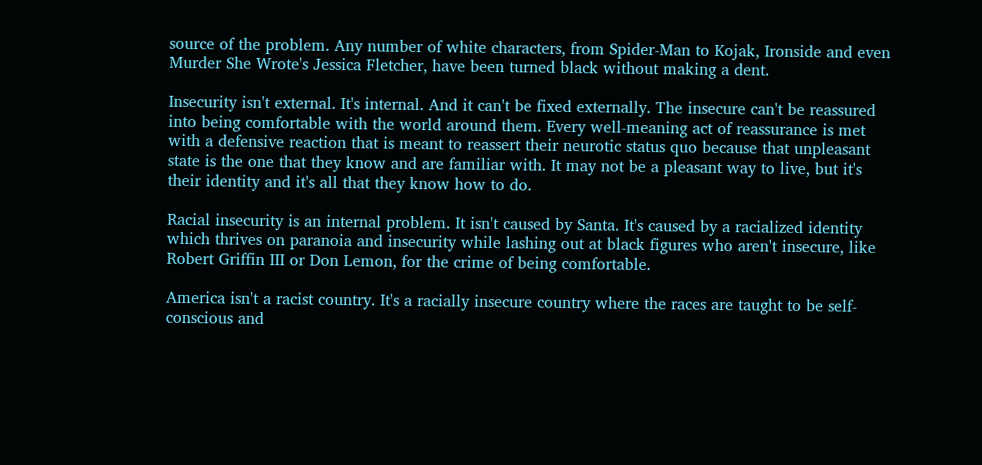source of the problem. Any number of white characters, from Spider-Man to Kojak, Ironside and even Murder She Wrote's Jessica Fletcher, have been turned black without making a dent.

Insecurity isn't external. It's internal. And it can't be fixed externally. The insecure can't be reassured into being comfortable with the world around them. Every well-meaning act of reassurance is met with a defensive reaction that is meant to reassert their neurotic status quo because that unpleasant state is the one that they know and are familiar with. It may not be a pleasant way to live, but it's their identity and it's all that they know how to do.

Racial insecurity is an internal problem. It isn't caused by Santa. It's caused by a racialized identity which thrives on paranoia and insecurity while lashing out at black figures who aren't insecure, like Robert Griffin III or Don Lemon, for the crime of being comfortable.

America isn't a racist country. It's a racially insecure country where the races are taught to be self-conscious and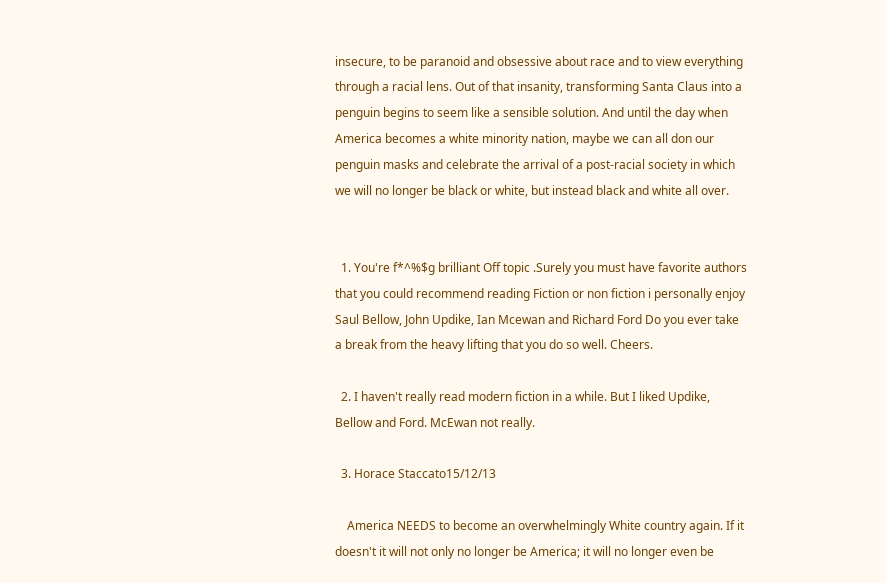insecure, to be paranoid and obsessive about race and to view everything through a racial lens. Out of that insanity, transforming Santa Claus into a penguin begins to seem like a sensible solution. And until the day when America becomes a white minority nation, maybe we can all don our penguin masks and celebrate the arrival of a post-racial society in which we will no longer be black or white, but instead black and white all over.


  1. You're f*^%$g brilliant Off topic .Surely you must have favorite authors that you could recommend reading Fiction or non fiction i personally enjoy Saul Bellow, John Updike, Ian Mcewan and Richard Ford Do you ever take a break from the heavy lifting that you do so well. Cheers.

  2. I haven't really read modern fiction in a while. But I liked Updike, Bellow and Ford. McEwan not really.

  3. Horace Staccato15/12/13

    America NEEDS to become an overwhelmingly White country again. If it doesn't it will not only no longer be America; it will no longer even be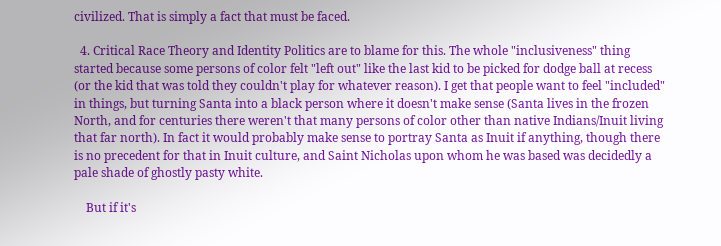civilized. That is simply a fact that must be faced.

  4. Critical Race Theory and Identity Politics are to blame for this. The whole "inclusiveness" thing started because some persons of color felt "left out" like the last kid to be picked for dodge ball at recess (or the kid that was told they couldn't play for whatever reason). I get that people want to feel "included" in things, but turning Santa into a black person where it doesn't make sense (Santa lives in the frozen North, and for centuries there weren't that many persons of color other than native Indians/Inuit living that far north). In fact it would probably make sense to portray Santa as Inuit if anything, though there is no precedent for that in Inuit culture, and Saint Nicholas upon whom he was based was decidedly a pale shade of ghostly pasty white.

    But if it's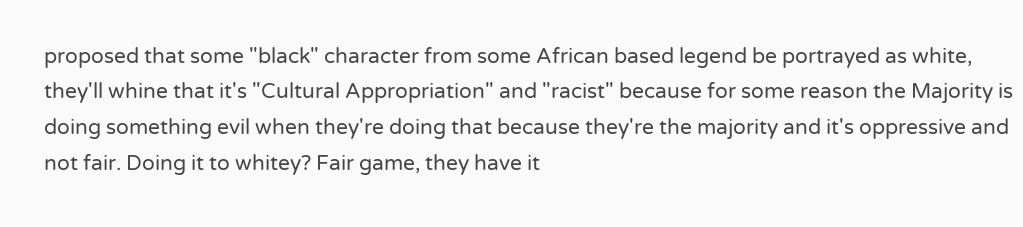proposed that some "black" character from some African based legend be portrayed as white, they'll whine that it's "Cultural Appropriation" and "racist" because for some reason the Majority is doing something evil when they're doing that because they're the majority and it's oppressive and not fair. Doing it to whitey? Fair game, they have it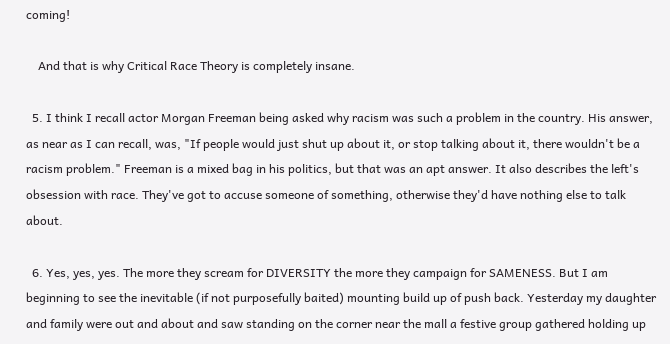coming!

    And that is why Critical Race Theory is completely insane.

  5. I think I recall actor Morgan Freeman being asked why racism was such a problem in the country. His answer, as near as I can recall, was, "If people would just shut up about it, or stop talking about it, there wouldn't be a racism problem." Freeman is a mixed bag in his politics, but that was an apt answer. It also describes the left's obsession with race. They've got to accuse someone of something, otherwise they'd have nothing else to talk about.

  6. Yes, yes, yes. The more they scream for DIVERSITY the more they campaign for SAMENESS. But I am beginning to see the inevitable (if not purposefully baited) mounting build up of push back. Yesterday my daughter and family were out and about and saw standing on the corner near the mall a festive group gathered holding up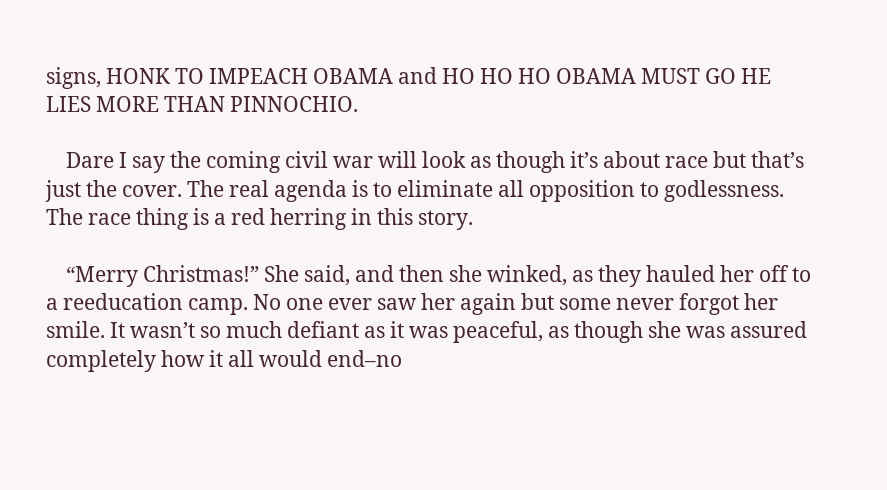signs, HONK TO IMPEACH OBAMA and HO HO HO OBAMA MUST GO HE LIES MORE THAN PINNOCHIO.

    Dare I say the coming civil war will look as though it’s about race but that’s just the cover. The real agenda is to eliminate all opposition to godlessness. The race thing is a red herring in this story.

    “Merry Christmas!” She said, and then she winked, as they hauled her off to a reeducation camp. No one ever saw her again but some never forgot her smile. It wasn’t so much defiant as it was peaceful, as though she was assured completely how it all would end–no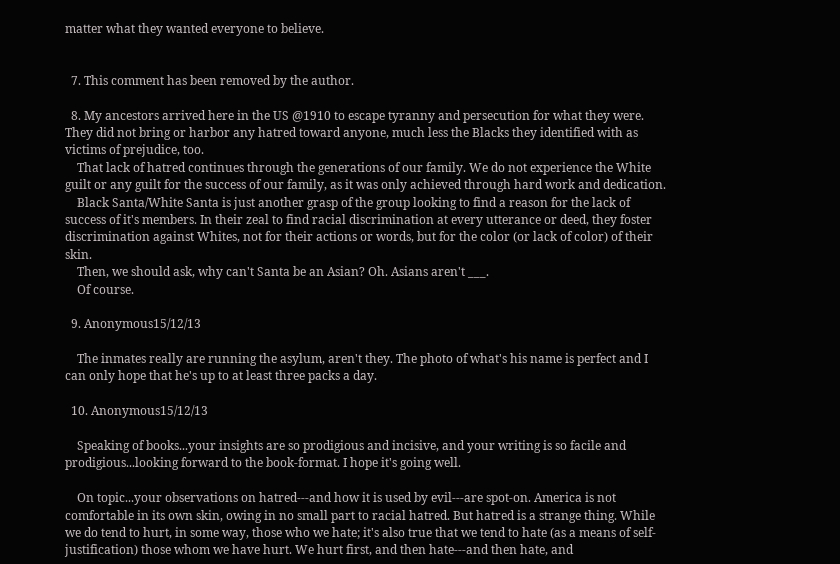matter what they wanted everyone to believe.


  7. This comment has been removed by the author.

  8. My ancestors arrived here in the US @1910 to escape tyranny and persecution for what they were. They did not bring or harbor any hatred toward anyone, much less the Blacks they identified with as victims of prejudice, too.
    That lack of hatred continues through the generations of our family. We do not experience the White guilt or any guilt for the success of our family, as it was only achieved through hard work and dedication.
    Black Santa/White Santa is just another grasp of the group looking to find a reason for the lack of success of it's members. In their zeal to find racial discrimination at every utterance or deed, they foster discrimination against Whites, not for their actions or words, but for the color (or lack of color) of their skin.
    Then, we should ask, why can't Santa be an Asian? Oh. Asians aren't ___.
    Of course.

  9. Anonymous15/12/13

    The inmates really are running the asylum, aren't they. The photo of what's his name is perfect and I can only hope that he's up to at least three packs a day.

  10. Anonymous15/12/13

    Speaking of books...your insights are so prodigious and incisive, and your writing is so facile and prodigious...looking forward to the book-format. I hope it's going well.

    On topic...your observations on hatred---and how it is used by evil---are spot-on. America is not comfortable in its own skin, owing in no small part to racial hatred. But hatred is a strange thing. While we do tend to hurt, in some way, those who we hate; it's also true that we tend to hate (as a means of self-justification) those whom we have hurt. We hurt first, and then hate---and then hate, and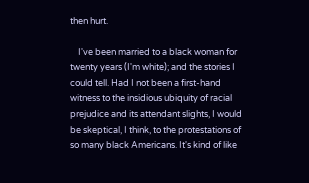then hurt.

    I've been married to a black woman for twenty years (I'm white); and the stories I could tell. Had I not been a first-hand witness to the insidious ubiquity of racial prejudice and its attendant slights, I would be skeptical, I think, to the protestations of so many black Americans. It's kind of like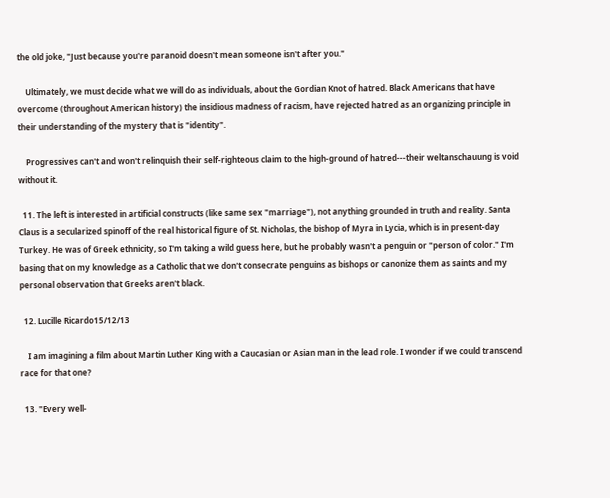the old joke, "Just because you're paranoid doesn't mean someone isn't after you."

    Ultimately, we must decide what we will do as individuals, about the Gordian Knot of hatred. Black Americans that have overcome (throughout American history) the insidious madness of racism, have rejected hatred as an organizing principle in their understanding of the mystery that is "identity".

    Progressives can't and won't relinquish their self-righteous claim to the high-ground of hatred---their weltanschauung is void without it.

  11. The left is interested in artificial constructs (like same sex "marriage"), not anything grounded in truth and reality. Santa Claus is a secularized spinoff of the real historical figure of St. Nicholas, the bishop of Myra in Lycia, which is in present-day Turkey. He was of Greek ethnicity, so I'm taking a wild guess here, but he probably wasn't a penguin or "person of color." I'm basing that on my knowledge as a Catholic that we don't consecrate penguins as bishops or canonize them as saints and my personal observation that Greeks aren't black.

  12. Lucille Ricardo15/12/13

    I am imagining a film about Martin Luther King with a Caucasian or Asian man in the lead role. I wonder if we could transcend race for that one?

  13. "Every well-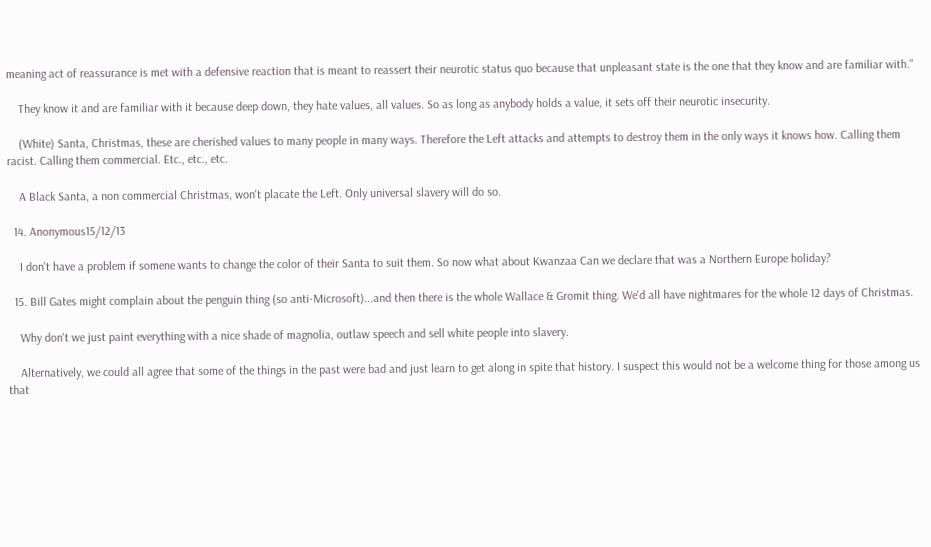meaning act of reassurance is met with a defensive reaction that is meant to reassert their neurotic status quo because that unpleasant state is the one that they know and are familiar with."

    They know it and are familiar with it because deep down, they hate values, all values. So as long as anybody holds a value, it sets off their neurotic insecurity.

    (White) Santa, Christmas, these are cherished values to many people in many ways. Therefore the Left attacks and attempts to destroy them in the only ways it knows how. Calling them racist. Calling them commercial. Etc., etc., etc.

    A Black Santa, a non commercial Christmas, won't placate the Left. Only universal slavery will do so.

  14. Anonymous15/12/13

    I don't have a problem if somene wants to change the color of their Santa to suit them. So now what about Kwanzaa Can we declare that was a Northern Europe holiday?

  15. Bill Gates might complain about the penguin thing (so anti-Microsoft)...and then there is the whole Wallace & Gromit thing. We'd all have nightmares for the whole 12 days of Christmas.

    Why don't we just paint everything with a nice shade of magnolia, outlaw speech and sell white people into slavery.

    Alternatively, we could all agree that some of the things in the past were bad and just learn to get along in spite that history. I suspect this would not be a welcome thing for those among us that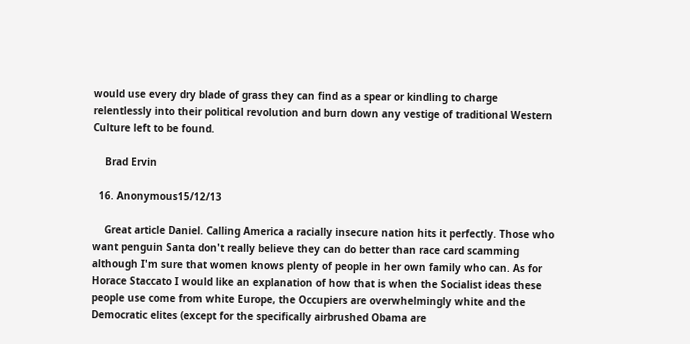would use every dry blade of grass they can find as a spear or kindling to charge relentlessly into their political revolution and burn down any vestige of traditional Western Culture left to be found.

    Brad Ervin

  16. Anonymous15/12/13

    Great article Daniel. Calling America a racially insecure nation hits it perfectly. Those who want penguin Santa don't really believe they can do better than race card scamming although I'm sure that women knows plenty of people in her own family who can. As for Horace Staccato I would like an explanation of how that is when the Socialist ideas these people use come from white Europe, the Occupiers are overwhelmingly white and the Democratic elites (except for the specifically airbrushed Obama are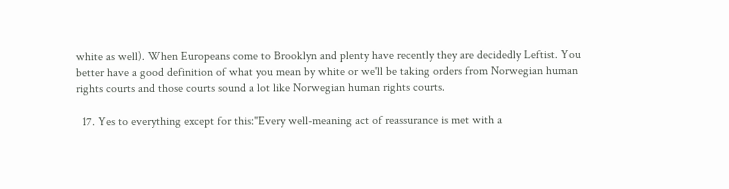white as well). When Europeans come to Brooklyn and plenty have recently they are decidedly Leftist. You better have a good definition of what you mean by white or we'll be taking orders from Norwegian human rights courts and those courts sound a lot like Norwegian human rights courts.

  17. Yes to everything except for this:"Every well-meaning act of reassurance is met with a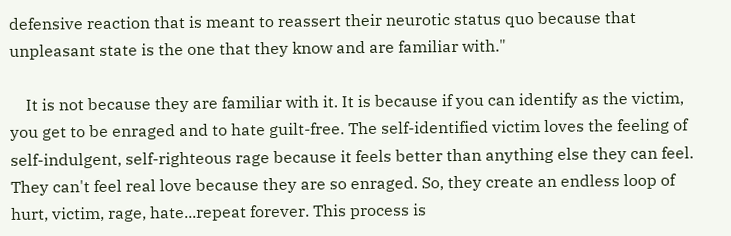defensive reaction that is meant to reassert their neurotic status quo because that unpleasant state is the one that they know and are familiar with."

    It is not because they are familiar with it. It is because if you can identify as the victim, you get to be enraged and to hate guilt-free. The self-identified victim loves the feeling of self-indulgent, self-righteous rage because it feels better than anything else they can feel. They can't feel real love because they are so enraged. So, they create an endless loop of hurt, victim, rage, hate...repeat forever. This process is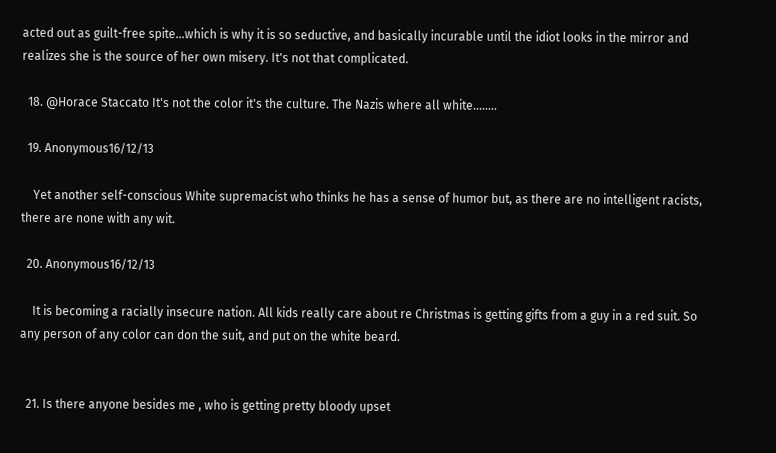acted out as guilt-free spite...which is why it is so seductive, and basically incurable until the idiot looks in the mirror and realizes she is the source of her own misery. It's not that complicated.

  18. @Horace Staccato It's not the color it's the culture. The Nazis where all white........

  19. Anonymous16/12/13

    Yet another self-conscious White supremacist who thinks he has a sense of humor but, as there are no intelligent racists, there are none with any wit.

  20. Anonymous16/12/13

    It is becoming a racially insecure nation. All kids really care about re Christmas is getting gifts from a guy in a red suit. So any person of any color can don the suit, and put on the white beard.


  21. Is there anyone besides me , who is getting pretty bloody upset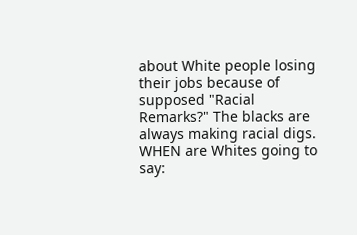about White people losing their jobs because of supposed "Racial Remarks?" The blacks are always making racial digs. WHEN are Whites going to say: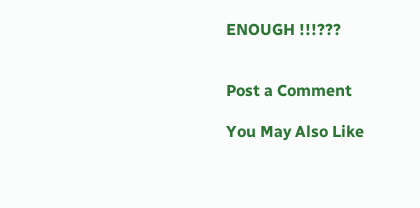ENOUGH !!!???


Post a Comment

You May Also Like